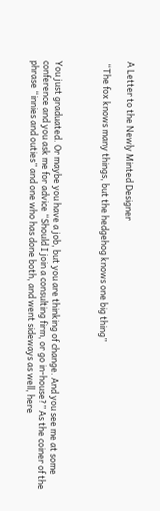A Letter to the Newly Minted Designer

 “The fox knows many things, but the hedgehog knows one big thing”



You just graduated. Or maybe you have a job, but you are thinking of change. And you see me at some conference and you ask me for advice “Should I join a consulting firm, or go in-house?” As the coiner of the phrase “innies and outies” and one who has done both, and went sideways as well, here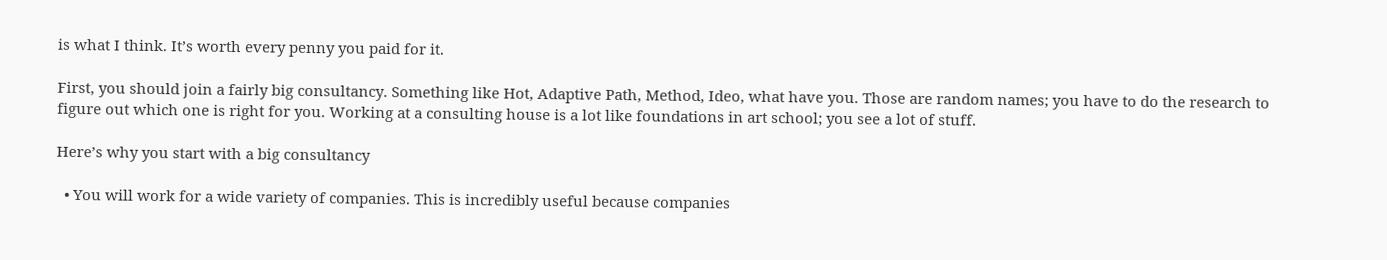is what I think. It’s worth every penny you paid for it.

First, you should join a fairly big consultancy. Something like Hot, Adaptive Path, Method, Ideo, what have you. Those are random names; you have to do the research to figure out which one is right for you. Working at a consulting house is a lot like foundations in art school; you see a lot of stuff.

Here’s why you start with a big consultancy

  • You will work for a wide variety of companies. This is incredibly useful because companies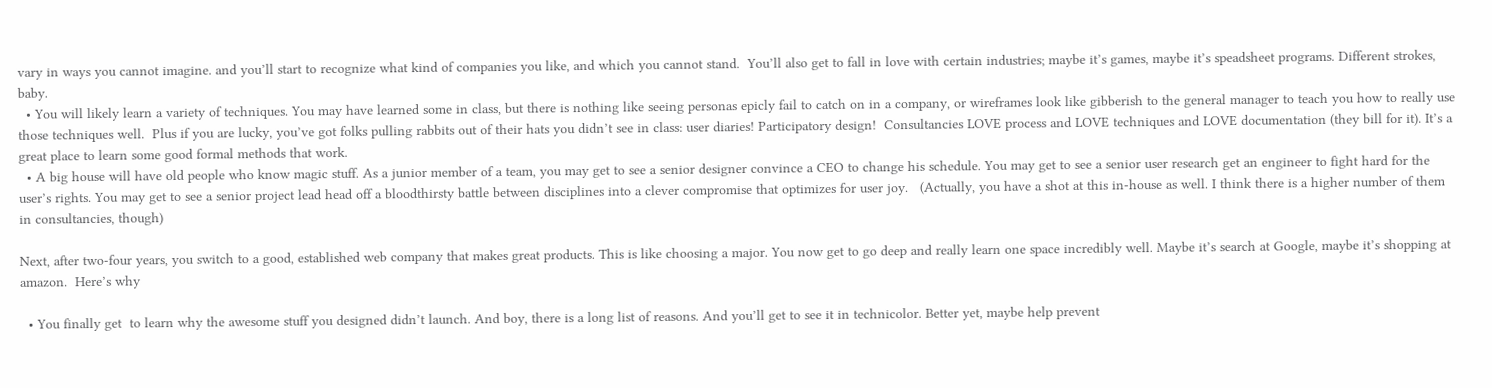vary in ways you cannot imagine. and you’ll start to recognize what kind of companies you like, and which you cannot stand.  You’ll also get to fall in love with certain industries; maybe it’s games, maybe it’s speadsheet programs. Different strokes, baby.
  • You will likely learn a variety of techniques. You may have learned some in class, but there is nothing like seeing personas epicly fail to catch on in a company, or wireframes look like gibberish to the general manager to teach you how to really use those techniques well.  Plus if you are lucky, you’ve got folks pulling rabbits out of their hats you didn’t see in class: user diaries! Participatory design!  Consultancies LOVE process and LOVE techniques and LOVE documentation (they bill for it). It’s a great place to learn some good formal methods that work.
  • A big house will have old people who know magic stuff. As a junior member of a team, you may get to see a senior designer convince a CEO to change his schedule. You may get to see a senior user research get an engineer to fight hard for the user’s rights. You may get to see a senior project lead head off a bloodthirsty battle between disciplines into a clever compromise that optimizes for user joy.   (Actually, you have a shot at this in-house as well. I think there is a higher number of them in consultancies, though)

Next, after two-four years, you switch to a good, established web company that makes great products. This is like choosing a major. You now get to go deep and really learn one space incredibly well. Maybe it’s search at Google, maybe it’s shopping at amazon.  Here’s why

  • You finally get  to learn why the awesome stuff you designed didn’t launch. And boy, there is a long list of reasons. And you’ll get to see it in technicolor. Better yet, maybe help prevent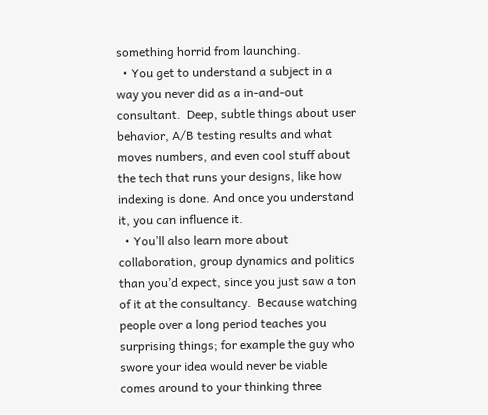something horrid from launching.
  • You get to understand a subject in a way you never did as a in-and-out  consultant.  Deep, subtle things about user behavior, A/B testing results and what moves numbers, and even cool stuff about the tech that runs your designs, like how indexing is done. And once you understand it, you can influence it.
  • You’ll also learn more about collaboration, group dynamics and politics than you’d expect, since you just saw a ton of it at the consultancy.  Because watching people over a long period teaches you surprising things; for example the guy who swore your idea would never be viable comes around to your thinking three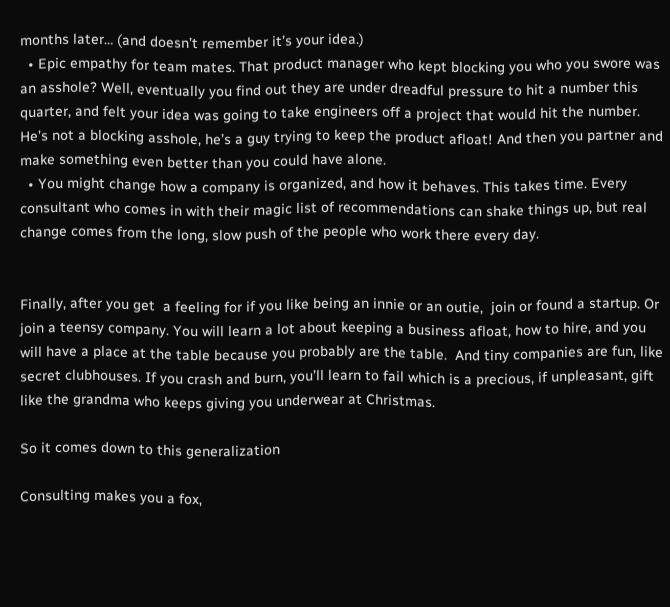months later… (and doesn’t remember it’s your idea.)
  • Epic empathy for team mates. That product manager who kept blocking you who you swore was an asshole? Well, eventually you find out they are under dreadful pressure to hit a number this quarter, and felt your idea was going to take engineers off a project that would hit the number. He’s not a blocking asshole, he’s a guy trying to keep the product afloat! And then you partner and make something even better than you could have alone.
  • You might change how a company is organized, and how it behaves. This takes time. Every consultant who comes in with their magic list of recommendations can shake things up, but real change comes from the long, slow push of the people who work there every day.


Finally, after you get  a feeling for if you like being an innie or an outie,  join or found a startup. Or join a teensy company. You will learn a lot about keeping a business afloat, how to hire, and you will have a place at the table because you probably are the table.  And tiny companies are fun, like secret clubhouses. If you crash and burn, you’ll learn to fail which is a precious, if unpleasant, gift like the grandma who keeps giving you underwear at Christmas.

So it comes down to this generalization

Consulting makes you a fox,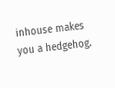inhouse makes you a hedgehog.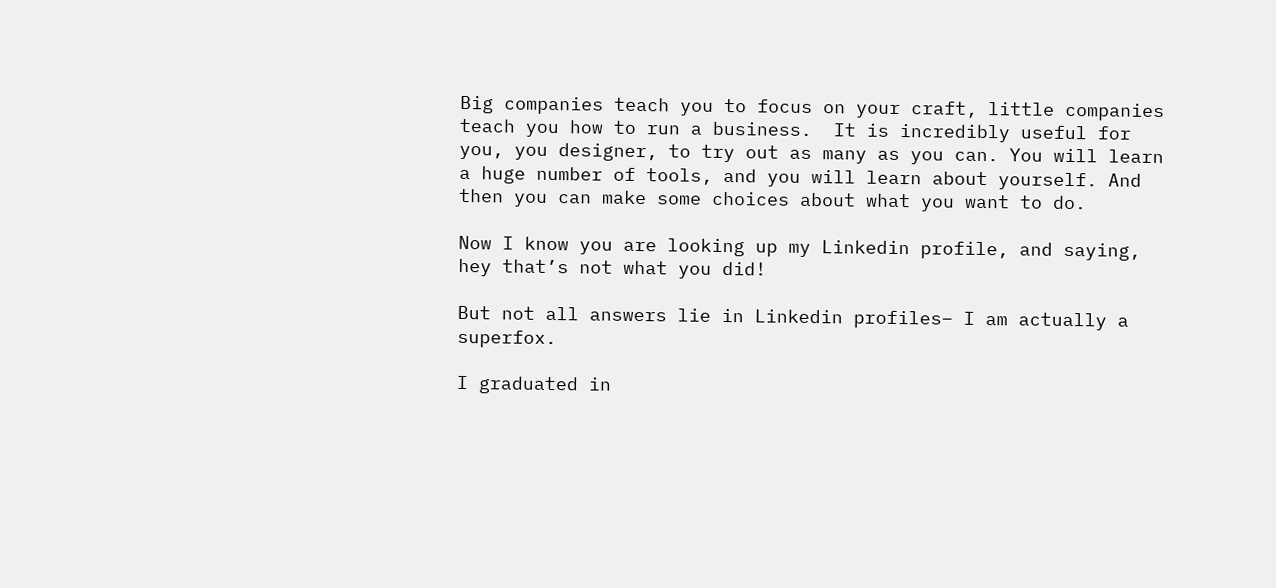Big companies teach you to focus on your craft, little companies teach you how to run a business.  It is incredibly useful for you, you designer, to try out as many as you can. You will learn a huge number of tools, and you will learn about yourself. And then you can make some choices about what you want to do.

Now I know you are looking up my Linkedin profile, and saying, hey that’s not what you did!

But not all answers lie in Linkedin profiles– I am actually a superfox.

I graduated in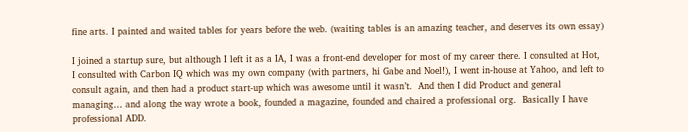fine arts. I painted and waited tables for years before the web. (waiting tables is an amazing teacher, and deserves its own essay)

I joined a startup sure, but although I left it as a IA, I was a front-end developer for most of my career there. I consulted at Hot, I consulted with Carbon IQ which was my own company (with partners, hi Gabe and Noel!), I went in-house at Yahoo, and left to consult again, and then had a product start-up which was awesome until it wasn’t.  And then I did Product and general managing… and along the way wrote a book, founded a magazine, founded and chaired a professional org.  Basically I have professional ADD.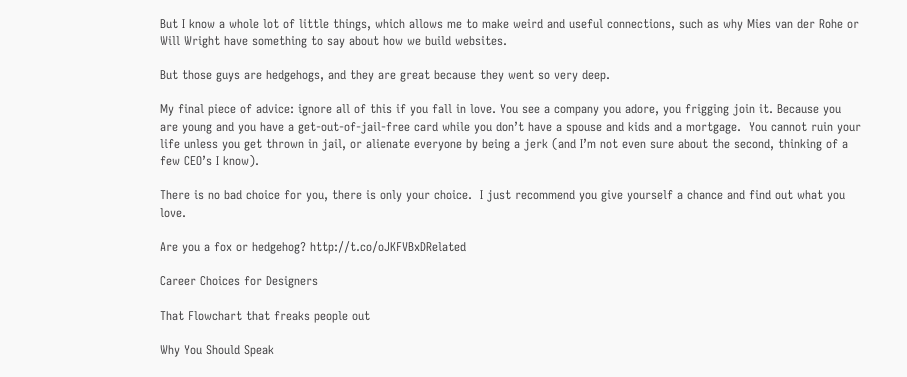But I know a whole lot of little things, which allows me to make weird and useful connections, such as why Mies van der Rohe or Will Wright have something to say about how we build websites.

But those guys are hedgehogs, and they are great because they went so very deep.

My final piece of advice: ignore all of this if you fall in love. You see a company you adore, you frigging join it. Because you are young and you have a get-out-of-jail-free card while you don’t have a spouse and kids and a mortgage.  You cannot ruin your life unless you get thrown in jail, or alienate everyone by being a jerk (and I’m not even sure about the second, thinking of a few CEO’s I know).

There is no bad choice for you, there is only your choice.  I just recommend you give yourself a chance and find out what you love.

Are you a fox or hedgehog? http://t.co/oJKFVBxDRelated

Career Choices for Designers

That Flowchart that freaks people out

Why You Should Speak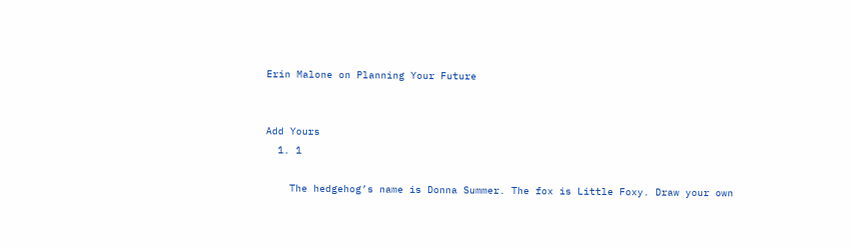Erin Malone on Planning Your Future


Add Yours
  1. 1

    The hedgehog’s name is Donna Summer. The fox is Little Foxy. Draw your own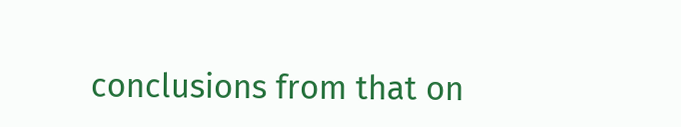conclusions from that on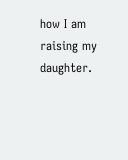how I am raising my daughter.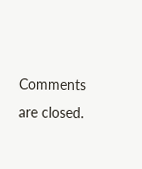Comments are closed.